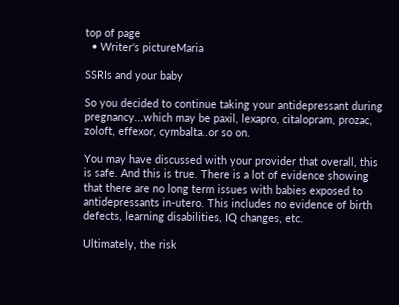top of page
  • Writer's pictureMaria

SSRIs and your baby

So you decided to continue taking your antidepressant during pregnancy...which may be paxil, lexapro, citalopram, prozac, zoloft, effexor, cymbalta..or so on.

You may have discussed with your provider that overall, this is safe. And this is true. There is a lot of evidence showing that there are no long term issues with babies exposed to antidepressants in-utero. This includes no evidence of birth defects, learning disabilities, IQ changes, etc.

Ultimately, the risk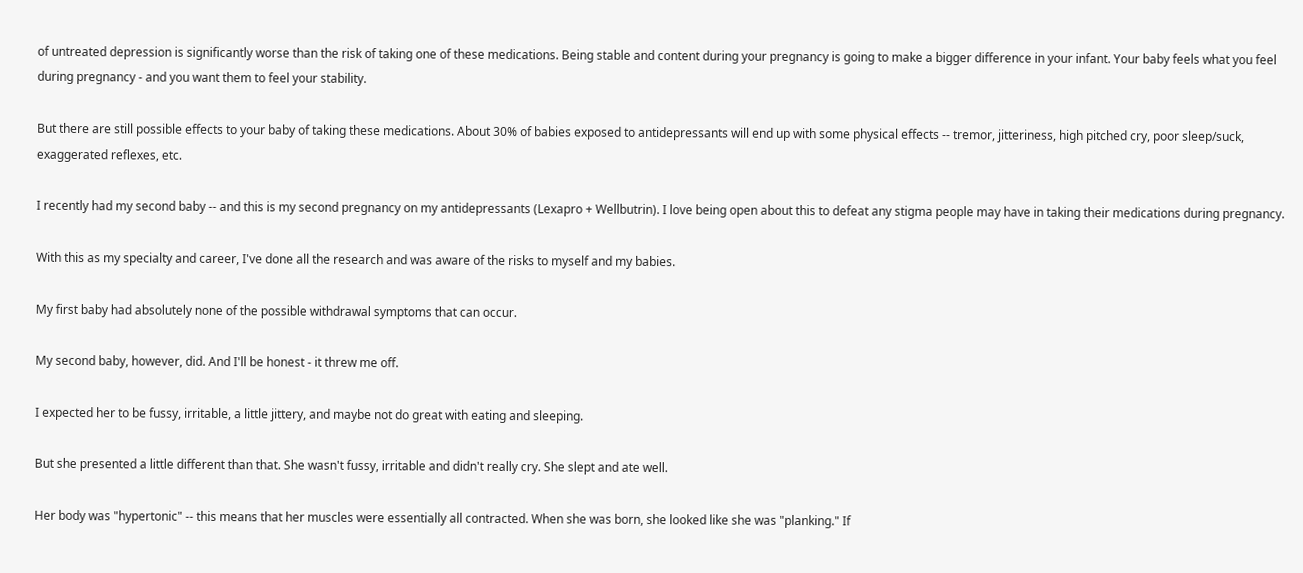of untreated depression is significantly worse than the risk of taking one of these medications. Being stable and content during your pregnancy is going to make a bigger difference in your infant. Your baby feels what you feel during pregnancy - and you want them to feel your stability.

But there are still possible effects to your baby of taking these medications. About 30% of babies exposed to antidepressants will end up with some physical effects -- tremor, jitteriness, high pitched cry, poor sleep/suck, exaggerated reflexes, etc.

I recently had my second baby -- and this is my second pregnancy on my antidepressants (Lexapro + Wellbutrin). I love being open about this to defeat any stigma people may have in taking their medications during pregnancy.

With this as my specialty and career, I've done all the research and was aware of the risks to myself and my babies.

My first baby had absolutely none of the possible withdrawal symptoms that can occur.

My second baby, however, did. And I'll be honest - it threw me off.

I expected her to be fussy, irritable, a little jittery, and maybe not do great with eating and sleeping.

But she presented a little different than that. She wasn't fussy, irritable and didn't really cry. She slept and ate well.

Her body was "hypertonic" -- this means that her muscles were essentially all contracted. When she was born, she looked like she was "planking." If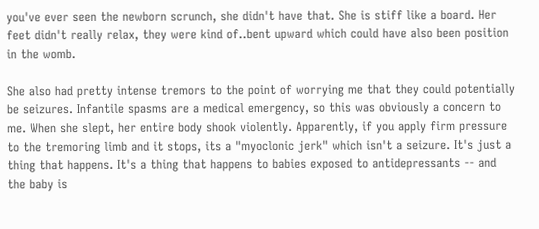you've ever seen the newborn scrunch, she didn't have that. She is stiff like a board. Her feet didn't really relax, they were kind of..bent upward which could have also been position in the womb.

She also had pretty intense tremors to the point of worrying me that they could potentially be seizures. Infantile spasms are a medical emergency, so this was obviously a concern to me. When she slept, her entire body shook violently. Apparently, if you apply firm pressure to the tremoring limb and it stops, its a "myoclonic jerk" which isn't a seizure. It's just a thing that happens. It's a thing that happens to babies exposed to antidepressants -- and the baby is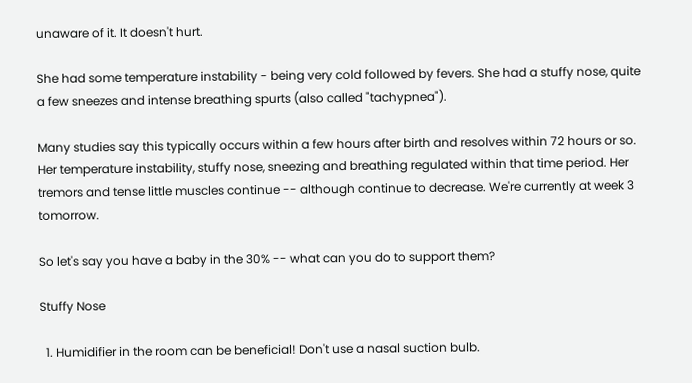unaware of it. It doesn't hurt.

She had some temperature instability - being very cold followed by fevers. She had a stuffy nose, quite a few sneezes and intense breathing spurts (also called "tachypnea").

Many studies say this typically occurs within a few hours after birth and resolves within 72 hours or so. Her temperature instability, stuffy nose, sneezing and breathing regulated within that time period. Her tremors and tense little muscles continue -- although continue to decrease. We're currently at week 3 tomorrow.

So let's say you have a baby in the 30% -- what can you do to support them?

Stuffy Nose

  1. Humidifier in the room can be beneficial! Don't use a nasal suction bulb.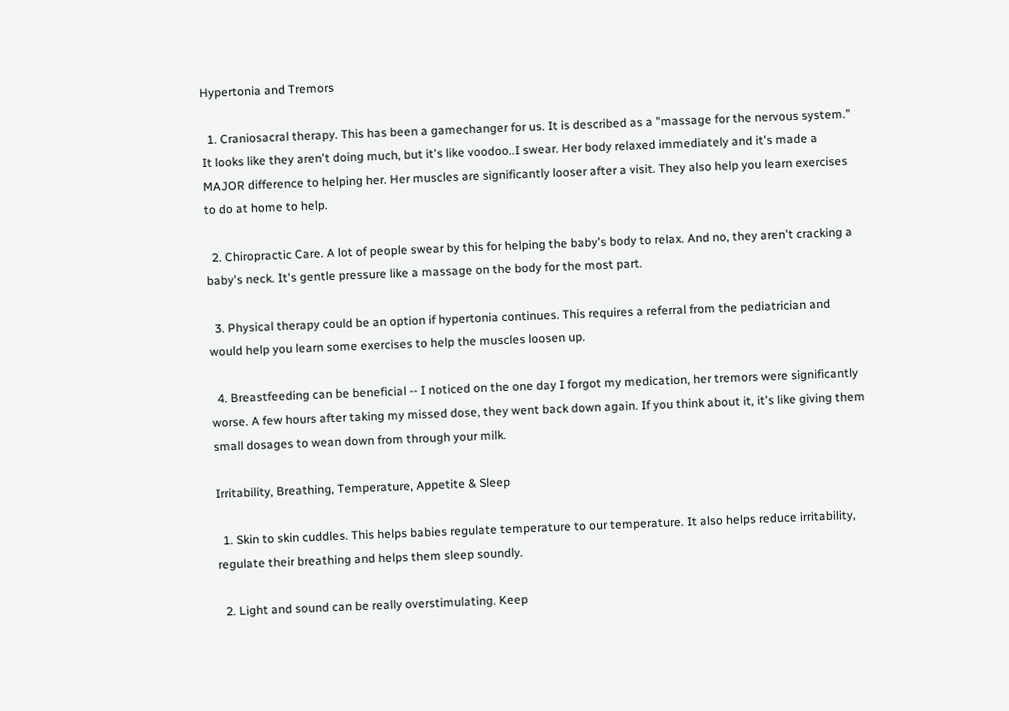Hypertonia and Tremors

  1. Craniosacral therapy. This has been a gamechanger for us. It is described as a "massage for the nervous system." It looks like they aren't doing much, but it's like voodoo..I swear. Her body relaxed immediately and it's made a MAJOR difference to helping her. Her muscles are significantly looser after a visit. They also help you learn exercises to do at home to help.

  2. Chiropractic Care. A lot of people swear by this for helping the baby's body to relax. And no, they aren't cracking a baby's neck. It's gentle pressure like a massage on the body for the most part.

  3. Physical therapy could be an option if hypertonia continues. This requires a referral from the pediatrician and would help you learn some exercises to help the muscles loosen up.

  4. Breastfeeding can be beneficial -- I noticed on the one day I forgot my medication, her tremors were significantly worse. A few hours after taking my missed dose, they went back down again. If you think about it, it's like giving them small dosages to wean down from through your milk.

Irritability, Breathing, Temperature, Appetite & Sleep

  1. Skin to skin cuddles. This helps babies regulate temperature to our temperature. It also helps reduce irritability, regulate their breathing and helps them sleep soundly.

  2. Light and sound can be really overstimulating. Keep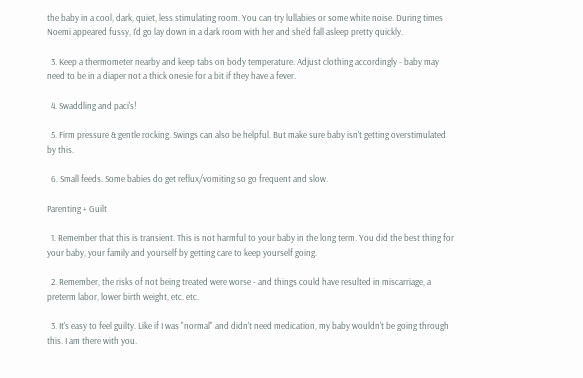the baby in a cool, dark, quiet, less stimulating room. You can try lullabies or some white noise. During times Noemi appeared fussy, I'd go lay down in a dark room with her and she'd fall asleep pretty quickly.

  3. Keep a thermometer nearby and keep tabs on body temperature. Adjust clothing accordingly - baby may need to be in a diaper not a thick onesie for a bit if they have a fever.

  4. Swaddling and paci's!

  5. Firm pressure & gentle rocking. Swings can also be helpful. But make sure baby isn't getting overstimulated by this.

  6. Small feeds. Some babies do get reflux/vomiting so go frequent and slow.

Parenting + Guilt

  1. Remember that this is transient. This is not harmful to your baby in the long term. You did the best thing for your baby, your family and yourself by getting care to keep yourself going.

  2. Remember, the risks of not being treated were worse - and things could have resulted in miscarriage, a preterm labor, lower birth weight, etc. etc.

  3. It's easy to feel guilty. Like if I was "normal" and didn't need medication, my baby wouldn't be going through this. I am there with you.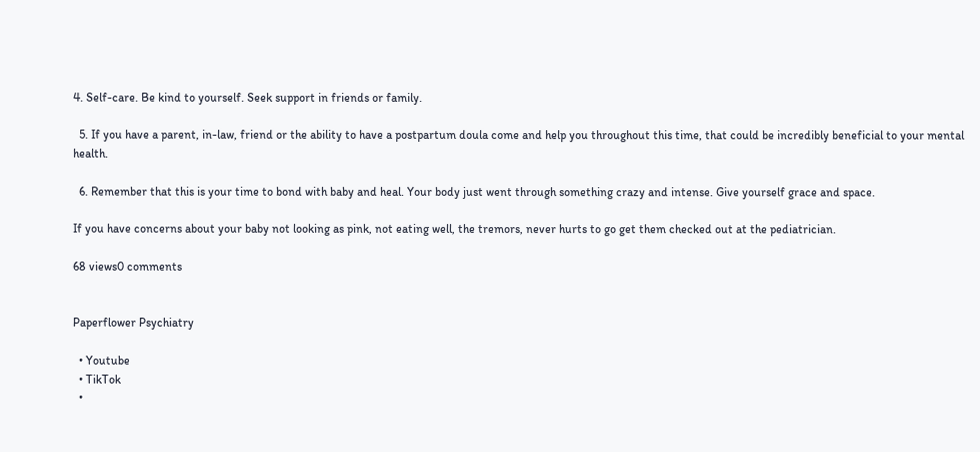4. Self-care. Be kind to yourself. Seek support in friends or family.

  5. If you have a parent, in-law, friend or the ability to have a postpartum doula come and help you throughout this time, that could be incredibly beneficial to your mental health.

  6. Remember that this is your time to bond with baby and heal. Your body just went through something crazy and intense. Give yourself grace and space.

If you have concerns about your baby not looking as pink, not eating well, the tremors, never hurts to go get them checked out at the pediatrician.

68 views0 comments


Paperflower Psychiatry

  • Youtube
  • TikTok
  •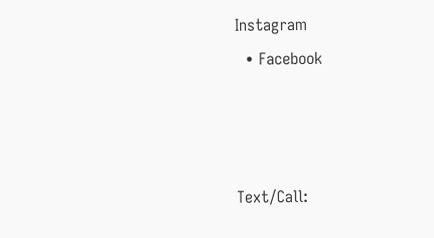Instagram
  • Facebook



Text/Call: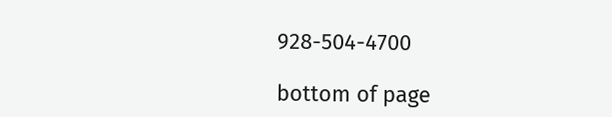928-504-4700

bottom of page